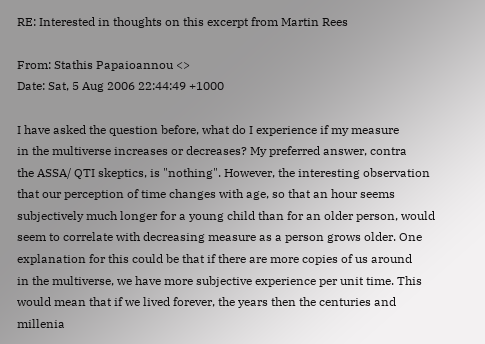RE: Interested in thoughts on this excerpt from Martin Rees

From: Stathis Papaioannou <>
Date: Sat, 5 Aug 2006 22:44:49 +1000

I have asked the question before, what do I experience if my measure
in the multiverse increases or decreases? My preferred answer, contra
the ASSA/ QTI skeptics, is "nothing". However, the interesting observation
that our perception of time changes with age, so that an hour seems
subjectively much longer for a young child than for an older person, would
seem to correlate with decreasing measure as a person grows older. One
explanation for this could be that if there are more copies of us around
in the multiverse, we have more subjective experience per unit time. This
would mean that if we lived forever, the years then the centuries and millenia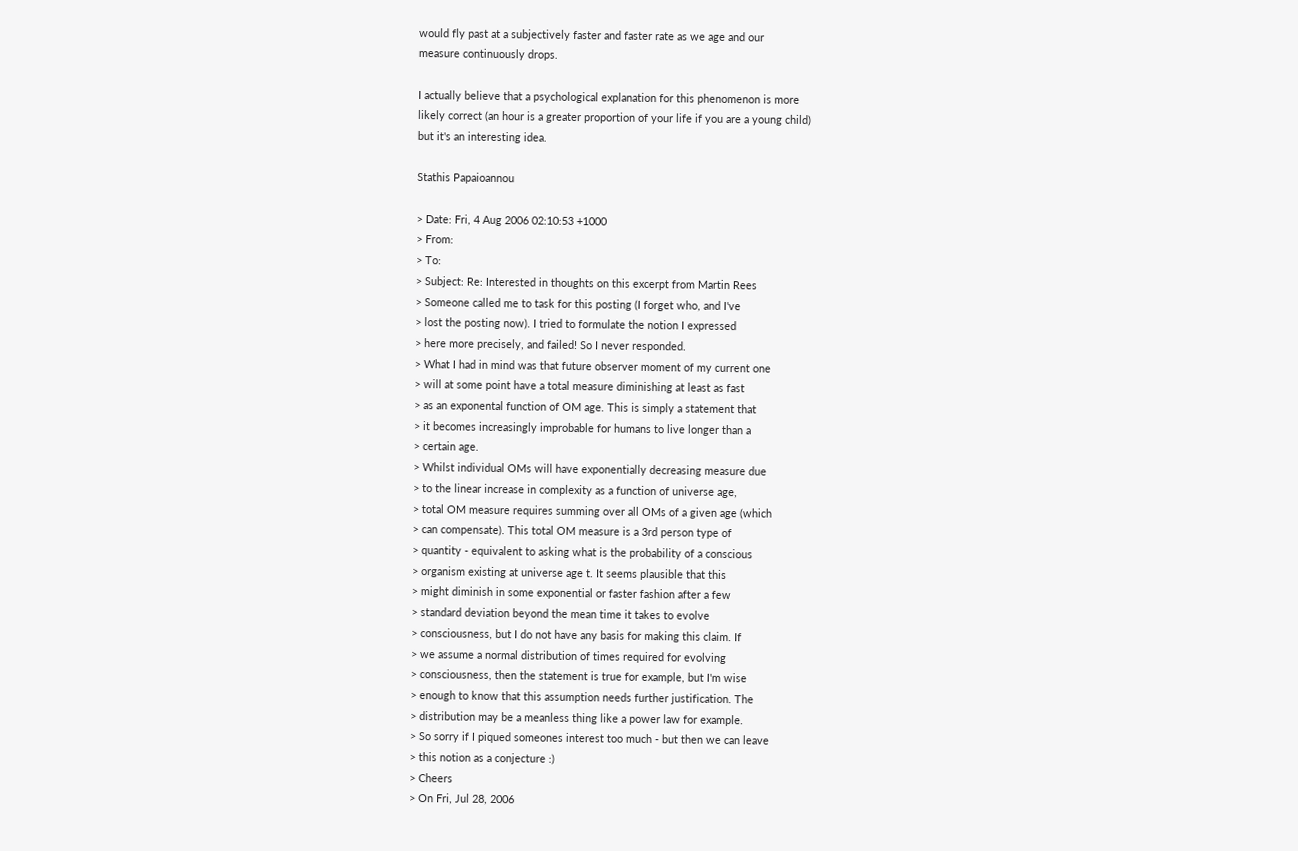would fly past at a subjectively faster and faster rate as we age and our
measure continuously drops.

I actually believe that a psychological explanation for this phenomenon is more
likely correct (an hour is a greater proportion of your life if you are a young child)
but it's an interesting idea.

Stathis Papaioannou

> Date: Fri, 4 Aug 2006 02:10:53 +1000
> From:
> To:
> Subject: Re: Interested in thoughts on this excerpt from Martin Rees
> Someone called me to task for this posting (I forget who, and I've
> lost the posting now). I tried to formulate the notion I expressed
> here more precisely, and failed! So I never responded.
> What I had in mind was that future observer moment of my current one
> will at some point have a total measure diminishing at least as fast
> as an exponental function of OM age. This is simply a statement that
> it becomes increasingly improbable for humans to live longer than a
> certain age.
> Whilst individual OMs will have exponentially decreasing measure due
> to the linear increase in complexity as a function of universe age,
> total OM measure requires summing over all OMs of a given age (which
> can compensate). This total OM measure is a 3rd person type of
> quantity - equivalent to asking what is the probability of a conscious
> organism existing at universe age t. It seems plausible that this
> might diminish in some exponential or faster fashion after a few
> standard deviation beyond the mean time it takes to evolve
> consciousness, but I do not have any basis for making this claim. If
> we assume a normal distribution of times required for evolving
> consciousness, then the statement is true for example, but I'm wise
> enough to know that this assumption needs further justification. The
> distribution may be a meanless thing like a power law for example.
> So sorry if I piqued someones interest too much - but then we can leave
> this notion as a conjecture :)
> Cheers
> On Fri, Jul 28, 2006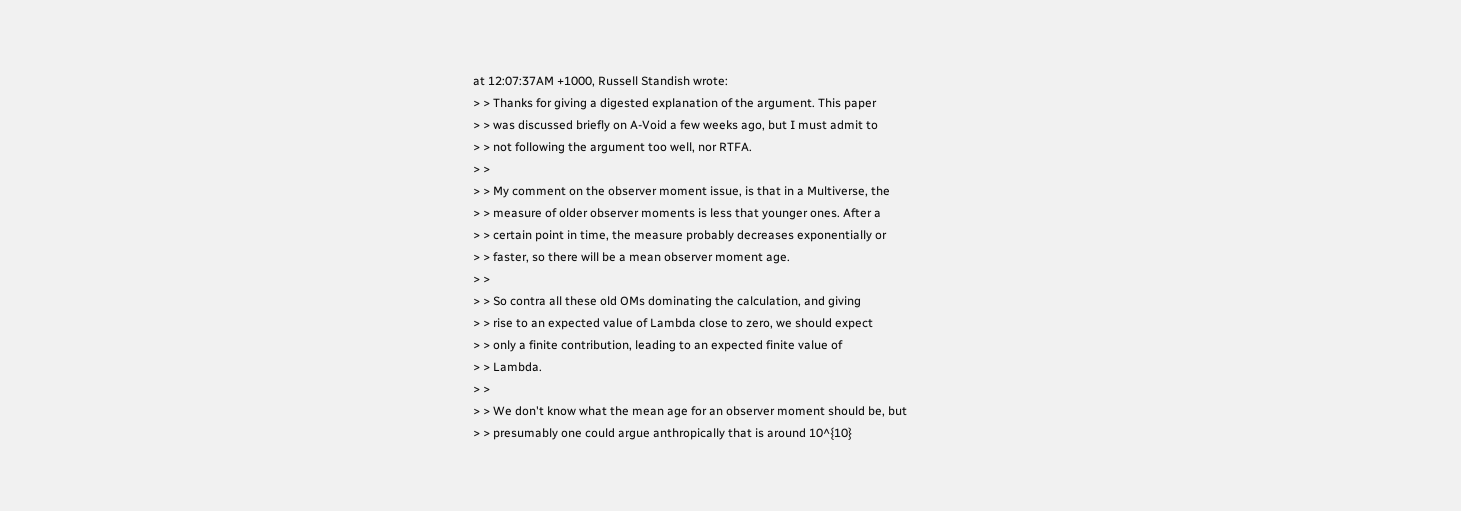at 12:07:37AM +1000, Russell Standish wrote:
> > Thanks for giving a digested explanation of the argument. This paper
> > was discussed briefly on A-Void a few weeks ago, but I must admit to
> > not following the argument too well, nor RTFA.
> >
> > My comment on the observer moment issue, is that in a Multiverse, the
> > measure of older observer moments is less that younger ones. After a
> > certain point in time, the measure probably decreases exponentially or
> > faster, so there will be a mean observer moment age.
> >
> > So contra all these old OMs dominating the calculation, and giving
> > rise to an expected value of Lambda close to zero, we should expect
> > only a finite contribution, leading to an expected finite value of
> > Lambda.
> >
> > We don't know what the mean age for an observer moment should be, but
> > presumably one could argue anthropically that is around 10^{10}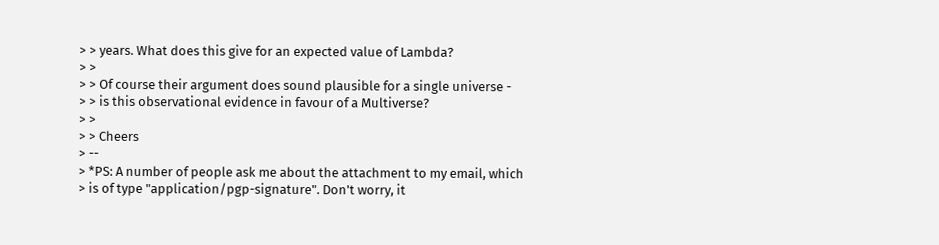> > years. What does this give for an expected value of Lambda?
> >
> > Of course their argument does sound plausible for a single universe -
> > is this observational evidence in favour of a Multiverse?
> >
> > Cheers
> --
> *PS: A number of people ask me about the attachment to my email, which
> is of type "application/pgp-signature". Don't worry, it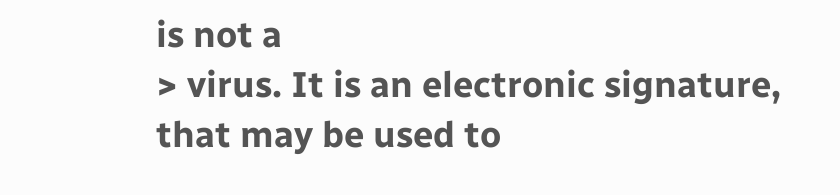is not a
> virus. It is an electronic signature, that may be used to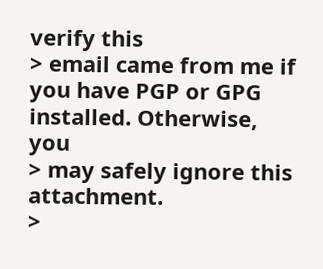verify this
> email came from me if you have PGP or GPG installed. Otherwise, you
> may safely ignore this attachment.
>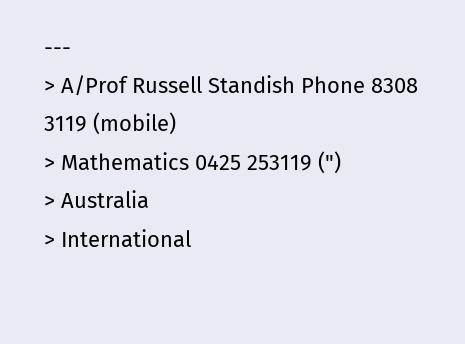---
> A/Prof Russell Standish Phone 8308 3119 (mobile)
> Mathematics 0425 253119 (")
> Australia
> International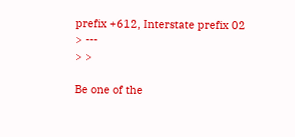prefix +612, Interstate prefix 02
> ---
> >

Be one of the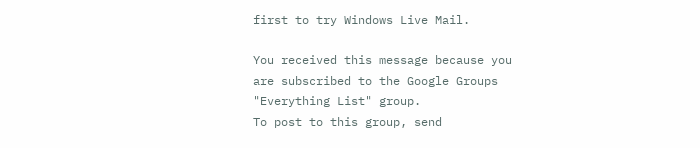first to try Windows Live Mail.

You received this message because you are subscribed to the Google Groups "Everything List" group.
To post to this group, send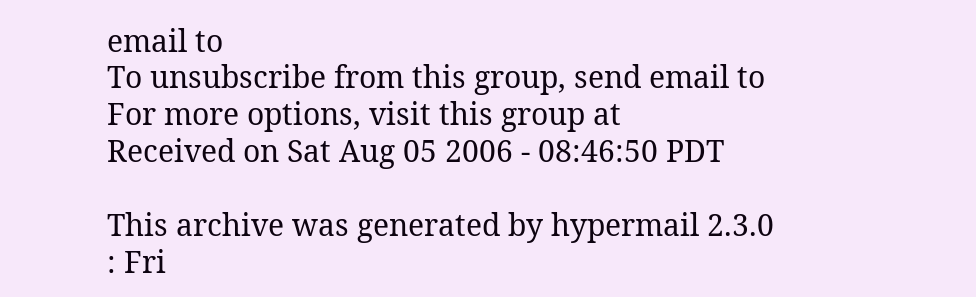email to
To unsubscribe from this group, send email to
For more options, visit this group at
Received on Sat Aug 05 2006 - 08:46:50 PDT

This archive was generated by hypermail 2.3.0 : Fri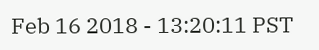Feb 16 2018 - 13:20:11 PST